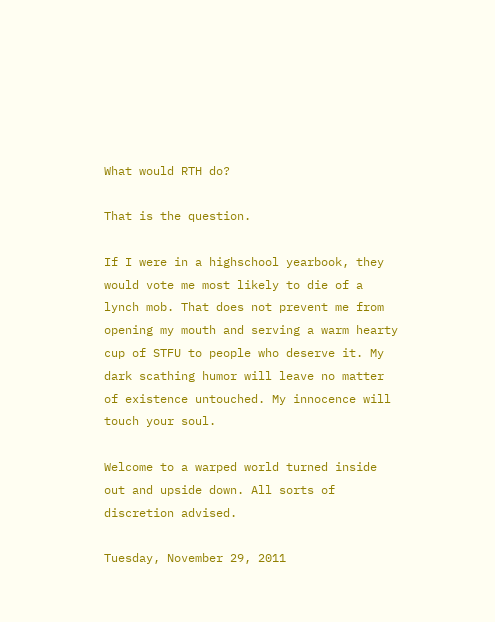What would RTH do?

That is the question.

If I were in a highschool yearbook, they would vote me most likely to die of a lynch mob. That does not prevent me from opening my mouth and serving a warm hearty cup of STFU to people who deserve it. My dark scathing humor will leave no matter of existence untouched. My innocence will touch your soul.

Welcome to a warped world turned inside out and upside down. All sorts of discretion advised.

Tuesday, November 29, 2011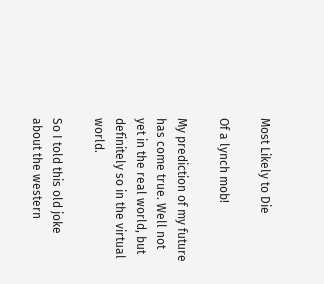Most Likely to Die

Of a lynch mob!

My prediction of my future has come true. Well not yet in the real world, but definitely so in the virtual world.

So I told this old joke about the western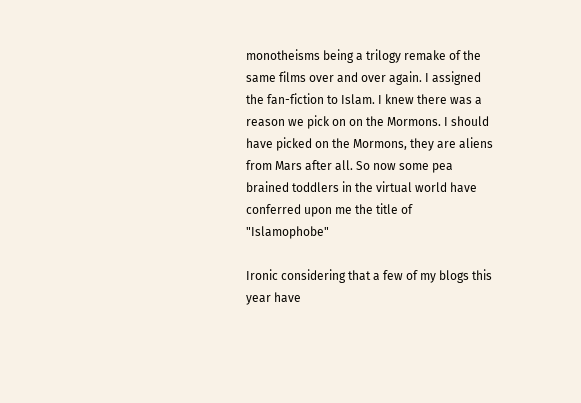monotheisms being a trilogy remake of the same films over and over again. I assigned the fan-fiction to Islam. I knew there was a reason we pick on on the Mormons. I should have picked on the Mormons, they are aliens from Mars after all. So now some pea brained toddlers in the virtual world have conferred upon me the title of "Islamophobe"

Ironic considering that a few of my blogs this year have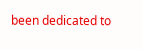been dedicated to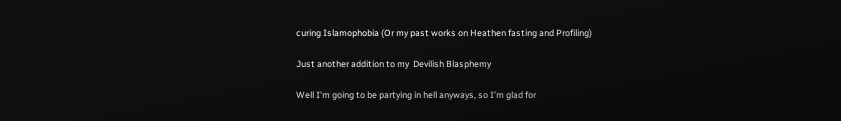curing Islamophobia (Or my past works on Heathen fasting and Profiling)

Just another addition to my  Devilish Blasphemy

Well I'm going to be partying in hell anyways, so I'm glad for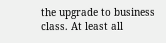the upgrade to business class. At least all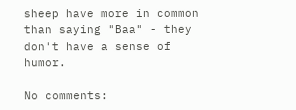sheep have more in common than saying "Baa" - they don't have a sense of humor.

No comments: